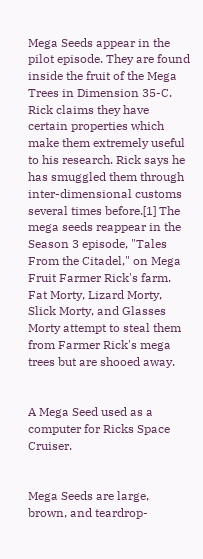Mega Seeds appear in the pilot episode. They are found inside the fruit of the Mega Trees in Dimension 35-C. Rick claims they have certain properties which make them extremely useful to his research. Rick says he has smuggled them through inter-dimensional customs several times before.[1] The mega seeds reappear in the Season 3 episode, "Tales From the Citadel," on Mega Fruit Farmer Rick's farm. Fat Morty, Lizard Morty, Slick Morty, and Glasses Morty attempt to steal them from Farmer Rick's mega trees but are shooed away.


A Mega Seed used as a computer for Ricks Space Cruiser.


Mega Seeds are large, brown, and teardrop-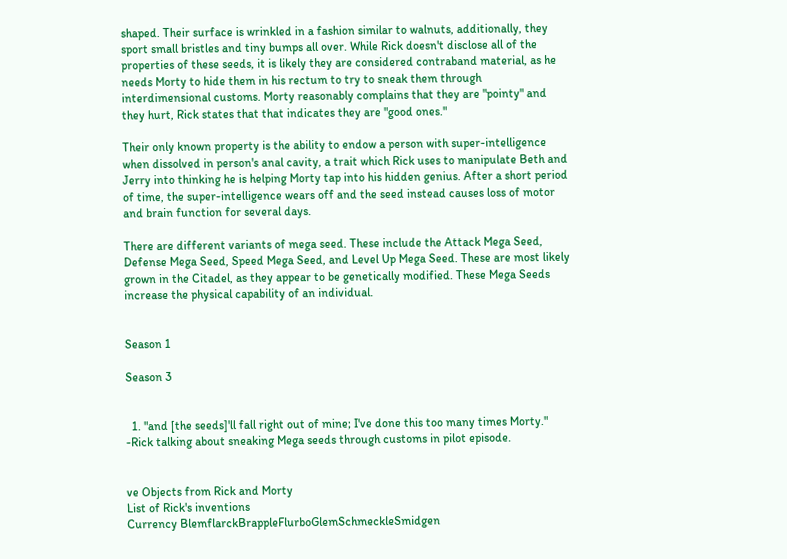shaped. Their surface is wrinkled in a fashion similar to walnuts, additionally, they sport small bristles and tiny bumps all over. While Rick doesn't disclose all of the properties of these seeds, it is likely they are considered contraband material, as he needs Morty to hide them in his rectum to try to sneak them through interdimensional customs. Morty reasonably complains that they are "pointy" and they hurt, Rick states that that indicates they are "good ones."

Their only known property is the ability to endow a person with super-intelligence when dissolved in person's anal cavity, a trait which Rick uses to manipulate Beth and Jerry into thinking he is helping Morty tap into his hidden genius. After a short period of time, the super-intelligence wears off and the seed instead causes loss of motor and brain function for several days.

There are different variants of mega seed. These include the Attack Mega Seed, Defense Mega Seed, Speed Mega Seed, and Level Up Mega Seed. These are most likely grown in the Citadel, as they appear to be genetically modified. These Mega Seeds increase the physical capability of an individual.


Season 1

Season 3


  1. "and [the seeds]'ll fall right out of mine; I've done this too many times Morty." -Rick talking about sneaking Mega seeds through customs in pilot episode.


ve Objects from Rick and Morty
List of Rick's inventions
Currency BlemflarckBrappleFlurboGlemSchmeckleSmidgen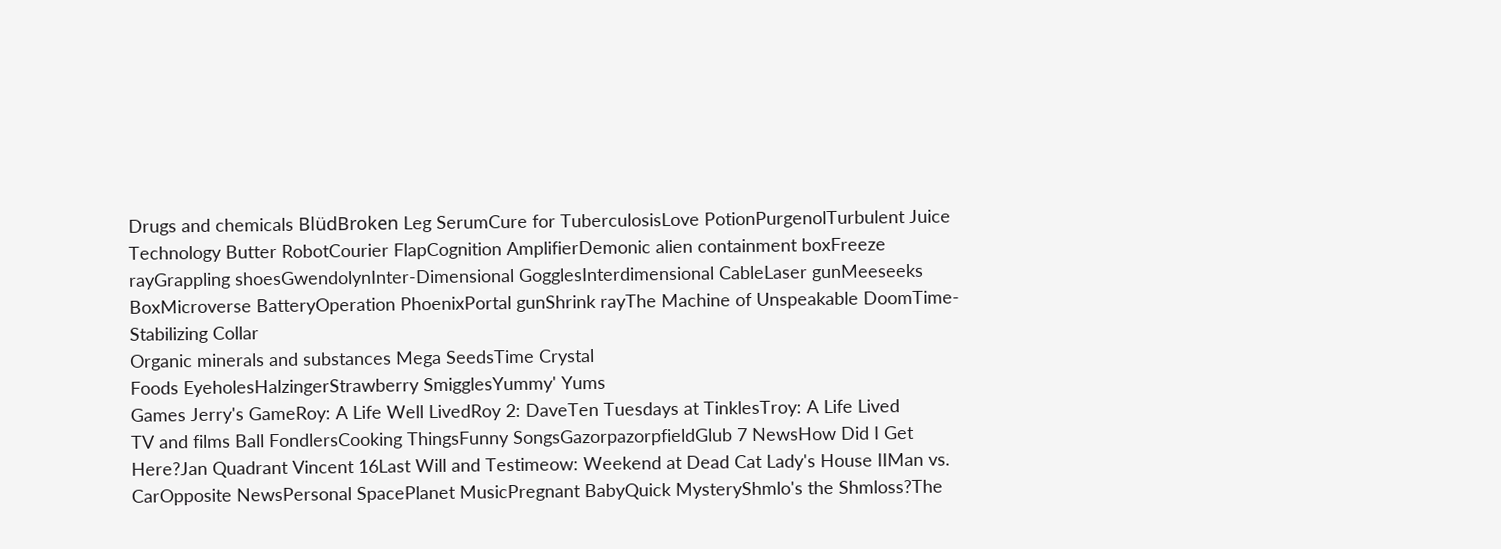Drugs and chemicals BlüdBroken Leg SerumCure for TuberculosisLove PotionPurgenolTurbulent Juice
Technology Butter RobotCourier FlapCognition AmplifierDemonic alien containment boxFreeze rayGrappling shoesGwendolynInter-Dimensional GogglesInterdimensional CableLaser gunMeeseeks BoxMicroverse BatteryOperation PhoenixPortal gunShrink rayThe Machine of Unspeakable DoomTime-Stabilizing Collar
Organic minerals and substances Mega SeedsTime Crystal
Foods EyeholesHalzingerStrawberry SmigglesYummy' Yums
Games Jerry's GameRoy: A Life Well LivedRoy 2: DaveTen Tuesdays at TinklesTroy: A Life Lived
TV and films Ball FondlersCooking ThingsFunny SongsGazorpazorpfieldGlub 7 NewsHow Did I Get Here?Jan Quadrant Vincent 16Last Will and Testimeow: Weekend at Dead Cat Lady's House IIMan vs. CarOpposite NewsPersonal SpacePlanet MusicPregnant BabyQuick MysteryShmlo's the Shmloss?The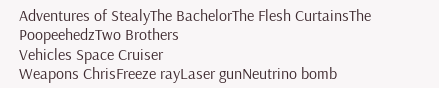Adventures of StealyThe BachelorThe Flesh CurtainsThe PoopeehedzTwo Brothers
Vehicles Space Cruiser
Weapons ChrisFreeze rayLaser gunNeutrino bomb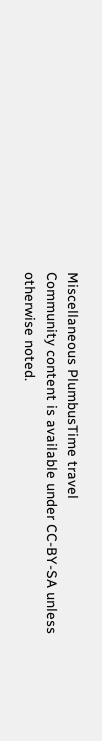Miscellaneous PlumbusTime travel
Community content is available under CC-BY-SA unless otherwise noted.